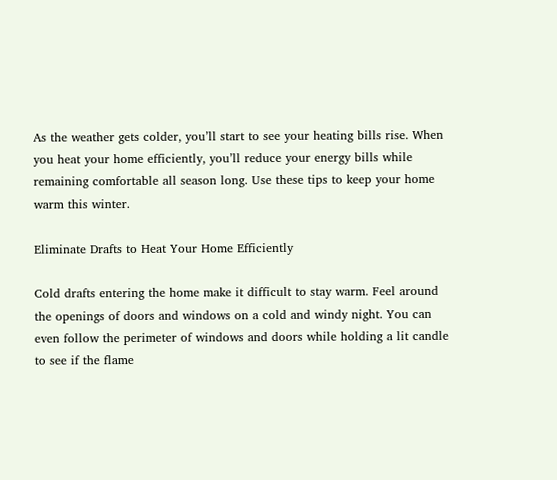As the weather gets colder, you’ll start to see your heating bills rise. When you heat your home efficiently, you’ll reduce your energy bills while remaining comfortable all season long. Use these tips to keep your home warm this winter.

Eliminate Drafts to Heat Your Home Efficiently

Cold drafts entering the home make it difficult to stay warm. Feel around the openings of doors and windows on a cold and windy night. You can even follow the perimeter of windows and doors while holding a lit candle to see if the flame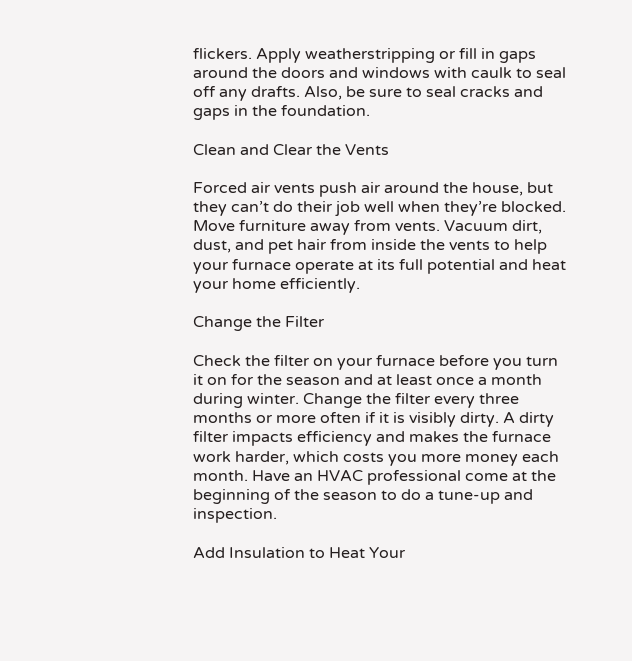flickers. Apply weatherstripping or fill in gaps around the doors and windows with caulk to seal off any drafts. Also, be sure to seal cracks and gaps in the foundation.

Clean and Clear the Vents

Forced air vents push air around the house, but they can’t do their job well when they’re blocked. Move furniture away from vents. Vacuum dirt, dust, and pet hair from inside the vents to help your furnace operate at its full potential and heat your home efficiently.

Change the Filter

Check the filter on your furnace before you turn it on for the season and at least once a month during winter. Change the filter every three months or more often if it is visibly dirty. A dirty filter impacts efficiency and makes the furnace work harder, which costs you more money each month. Have an HVAC professional come at the beginning of the season to do a tune-up and inspection.

Add Insulation to Heat Your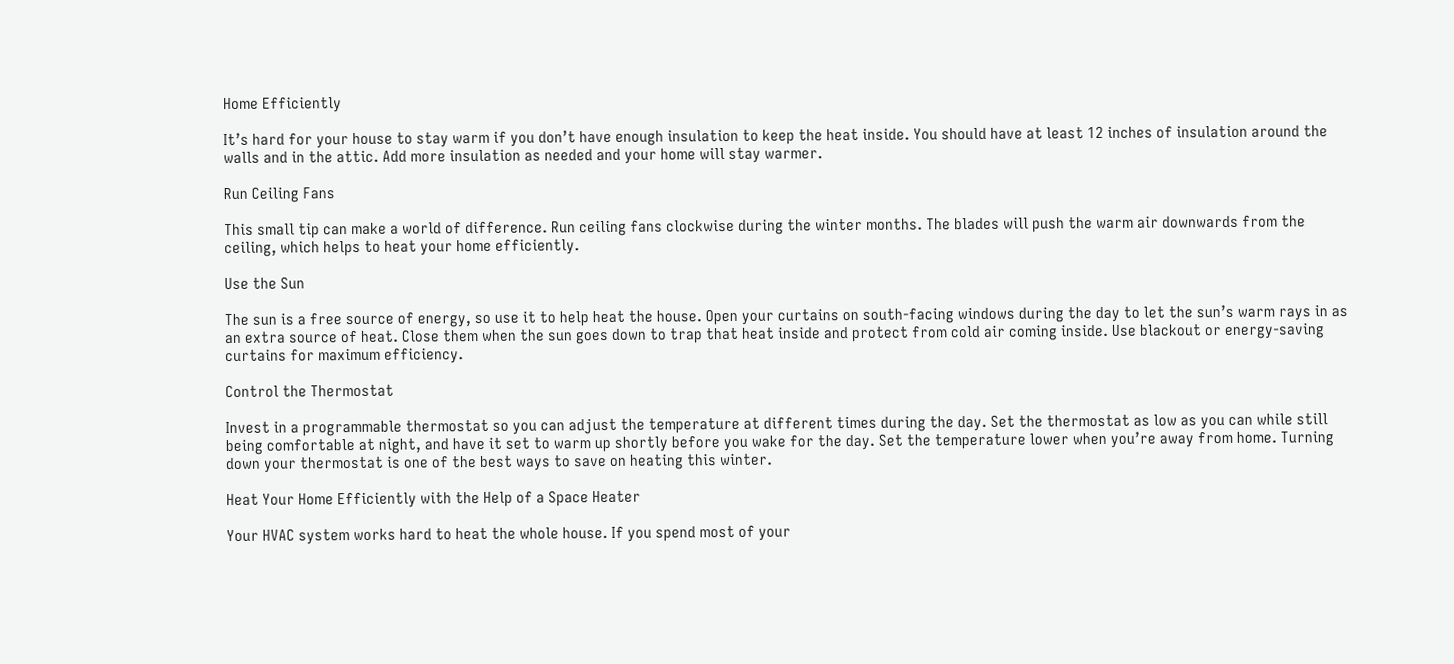Home Efficiently

It’s hard for your house to stay warm if you don’t have enough insulation to keep the heat inside. You should have at least 12 inches of insulation around the walls and in the attic. Add more insulation as needed and your home will stay warmer.

Run Ceiling Fans

This small tip can make a world of difference. Run ceiling fans clockwise during the winter months. The blades will push the warm air downwards from the ceiling, which helps to heat your home efficiently.

Use the Sun

The sun is a free source of energy, so use it to help heat the house. Open your curtains on south-facing windows during the day to let the sun’s warm rays in as an extra source of heat. Close them when the sun goes down to trap that heat inside and protect from cold air coming inside. Use blackout or energy-saving curtains for maximum efficiency.

Control the Thermostat

Invest in a programmable thermostat so you can adjust the temperature at different times during the day. Set the thermostat as low as you can while still being comfortable at night, and have it set to warm up shortly before you wake for the day. Set the temperature lower when you’re away from home. Turning down your thermostat is one of the best ways to save on heating this winter.

Heat Your Home Efficiently with the Help of a Space Heater

Your HVAC system works hard to heat the whole house. If you spend most of your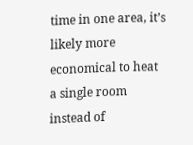time in one area, it’s likely more economical to heat a single room instead of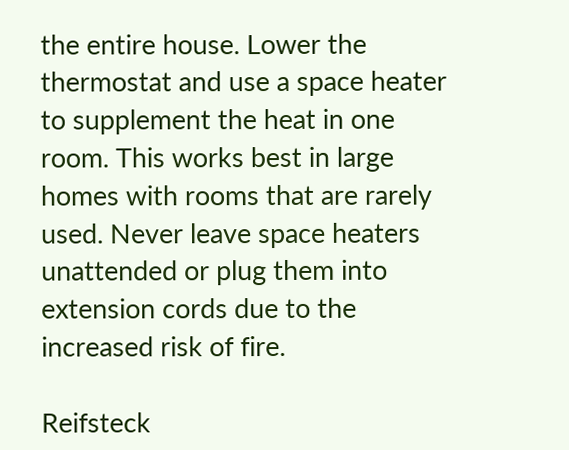the entire house. Lower the thermostat and use a space heater to supplement the heat in one room. This works best in large homes with rooms that are rarely used. Never leave space heaters unattended or plug them into extension cords due to the increased risk of fire.

Reifsteck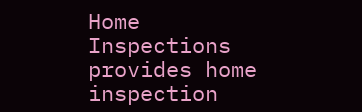Home Inspections provides home inspection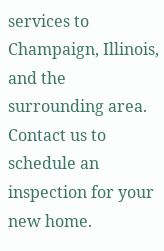services to Champaign, Illinois, and the surrounding area. Contact us to schedule an inspection for your new home.